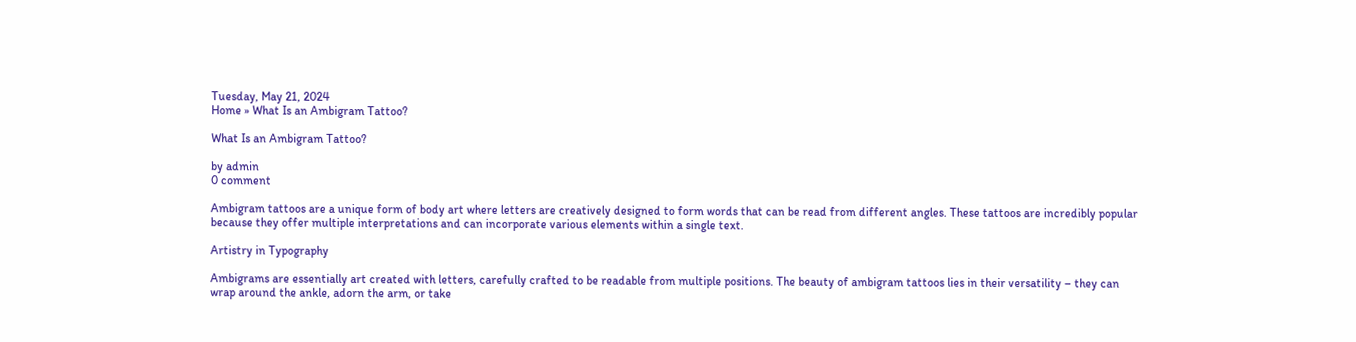Tuesday, May 21, 2024
Home » What Is an Ambigram Tattoo?

What Is an Ambigram Tattoo?

by admin
0 comment

Ambigram tattoos are a unique form of body art where letters are creatively designed to form words that can be read from different angles. These tattoos are incredibly popular because they offer multiple interpretations and can incorporate various elements within a single text.

Artistry in Typography

Ambigrams are essentially art created with letters, carefully crafted to be readable from multiple positions. The beauty of ambigram tattoos lies in their versatility – they can wrap around the ankle, adorn the arm, or take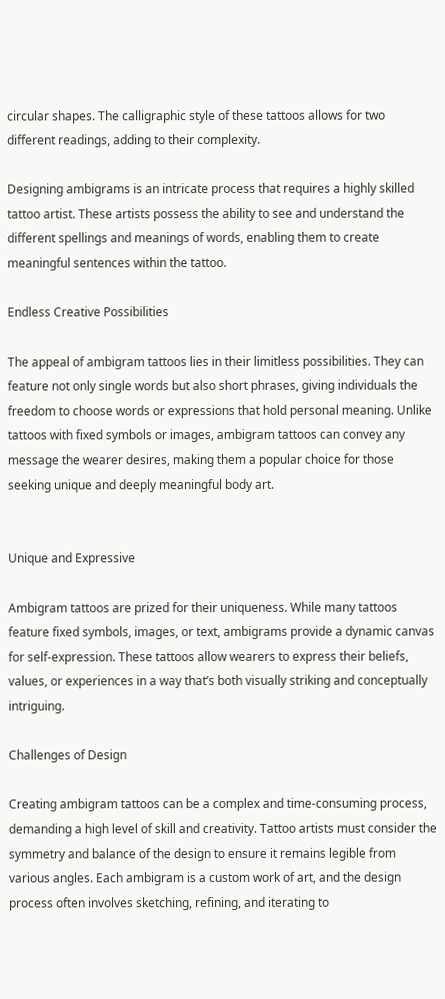circular shapes. The calligraphic style of these tattoos allows for two different readings, adding to their complexity.

Designing ambigrams is an intricate process that requires a highly skilled tattoo artist. These artists possess the ability to see and understand the different spellings and meanings of words, enabling them to create meaningful sentences within the tattoo.

Endless Creative Possibilities

The appeal of ambigram tattoos lies in their limitless possibilities. They can feature not only single words but also short phrases, giving individuals the freedom to choose words or expressions that hold personal meaning. Unlike tattoos with fixed symbols or images, ambigram tattoos can convey any message the wearer desires, making them a popular choice for those seeking unique and deeply meaningful body art.


Unique and Expressive

Ambigram tattoos are prized for their uniqueness. While many tattoos feature fixed symbols, images, or text, ambigrams provide a dynamic canvas for self-expression. These tattoos allow wearers to express their beliefs, values, or experiences in a way that’s both visually striking and conceptually intriguing.

Challenges of Design

Creating ambigram tattoos can be a complex and time-consuming process, demanding a high level of skill and creativity. Tattoo artists must consider the symmetry and balance of the design to ensure it remains legible from various angles. Each ambigram is a custom work of art, and the design process often involves sketching, refining, and iterating to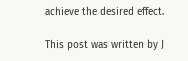achieve the desired effect.

This post was written by J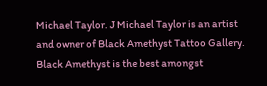Michael Taylor. J Michael Taylor is an artist and owner of Black Amethyst Tattoo Gallery. Black Amethyst is the best amongst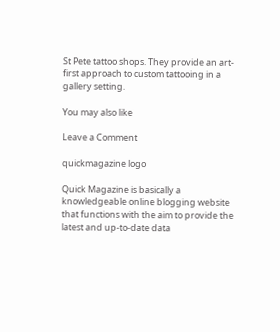St Pete tattoo shops. They provide an art-first approach to custom tattooing in a gallery setting.

You may also like

Leave a Comment

quickmagazine logo

Quick Magazine is basically a knowledgeable online blogging website that functions with the aim to provide the latest and up-to-date data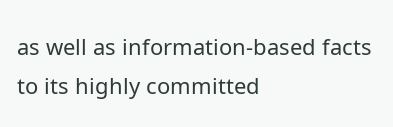as well as information-based facts to its highly committed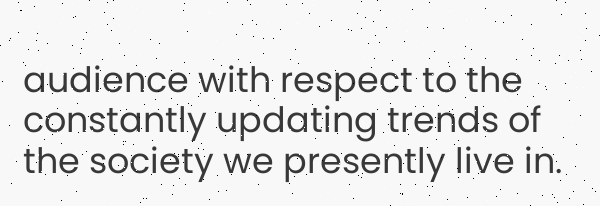audience with respect to the constantly updating trends of the society we presently live in.